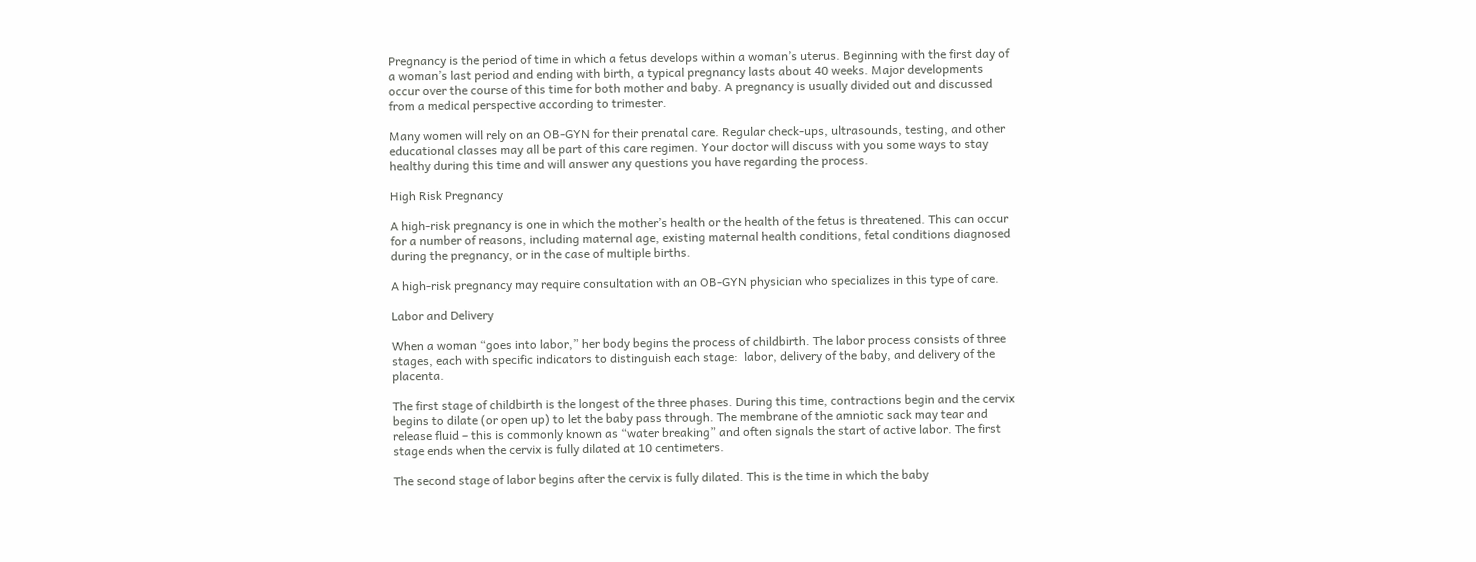Pregnancy is the period of time in which a fetus develops within a woman’s uterus. Beginning with the first day of a woman’s last period and ending with birth, a typical pregnancy lasts about 40 weeks. Major developments occur over the course of this time for both mother and baby. A pregnancy is usually divided out and discussed from a medical perspective according to trimester.

Many women will rely on an OB-GYN for their prenatal care. Regular check-ups, ultrasounds, testing, and other educational classes may all be part of this care regimen. Your doctor will discuss with you some ways to stay healthy during this time and will answer any questions you have regarding the process.

High Risk Pregnancy

A high-risk pregnancy is one in which the mother’s health or the health of the fetus is threatened. This can occur for a number of reasons, including maternal age, existing maternal health conditions, fetal conditions diagnosed during the pregnancy, or in the case of multiple births.

A high-risk pregnancy may require consultation with an OB-GYN physician who specializes in this type of care.

Labor and Delivery

When a woman “goes into labor,” her body begins the process of childbirth. The labor process consists of three stages, each with specific indicators to distinguish each stage:  labor, delivery of the baby, and delivery of the placenta.

The first stage of childbirth is the longest of the three phases. During this time, contractions begin and the cervix begins to dilate (or open up) to let the baby pass through. The membrane of the amniotic sack may tear and release fluid – this is commonly known as “water breaking” and often signals the start of active labor. The first stage ends when the cervix is fully dilated at 10 centimeters.

The second stage of labor begins after the cervix is fully dilated. This is the time in which the baby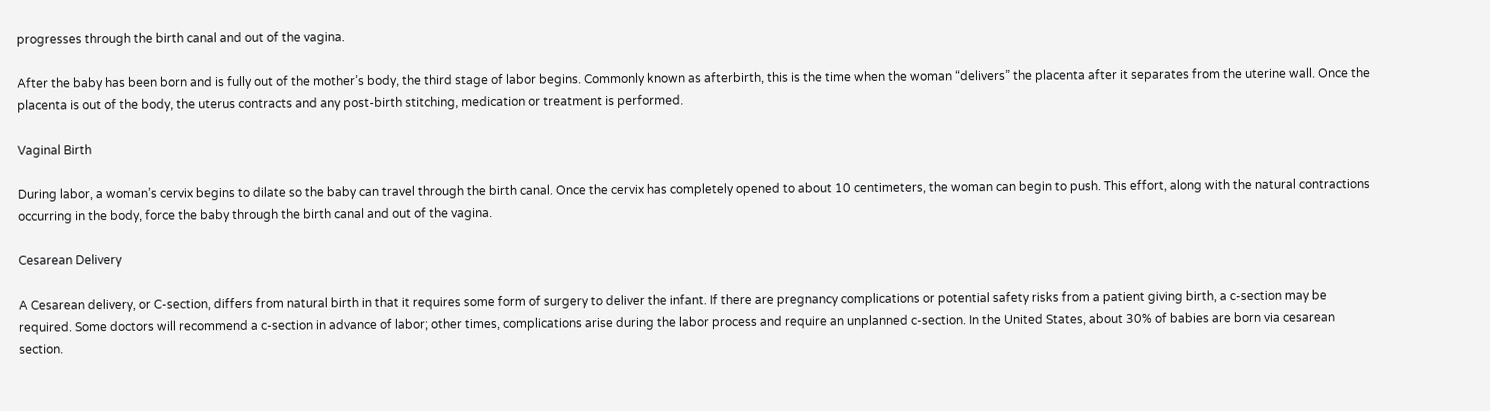progresses through the birth canal and out of the vagina.

After the baby has been born and is fully out of the mother’s body, the third stage of labor begins. Commonly known as afterbirth, this is the time when the woman “delivers” the placenta after it separates from the uterine wall. Once the placenta is out of the body, the uterus contracts and any post-birth stitching, medication or treatment is performed.

Vaginal Birth

During labor, a woman’s cervix begins to dilate so the baby can travel through the birth canal. Once the cervix has completely opened to about 10 centimeters, the woman can begin to push. This effort, along with the natural contractions occurring in the body, force the baby through the birth canal and out of the vagina.

Cesarean Delivery

A Cesarean delivery, or C-section, differs from natural birth in that it requires some form of surgery to deliver the infant. If there are pregnancy complications or potential safety risks from a patient giving birth, a c-section may be required. Some doctors will recommend a c-section in advance of labor; other times, complications arise during the labor process and require an unplanned c-section. In the United States, about 30% of babies are born via cesarean section.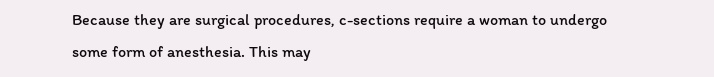Because they are surgical procedures, c-sections require a woman to undergo some form of anesthesia. This may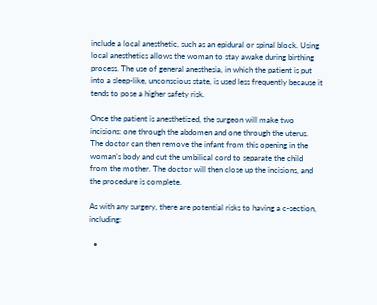include a local anesthetic, such as an epidural or spinal block. Using local anesthetics allows the woman to stay awake during birthing process. The use of general anesthesia, in which the patient is put into a sleep-like, unconscious state, is used less frequently because it tends to pose a higher safety risk.

Once the patient is anesthetized, the surgeon will make two incisions: one through the abdomen and one through the uterus. The doctor can then remove the infant from this opening in the woman’s body and cut the umbilical cord to separate the child from the mother. The doctor will then close up the incisions, and the procedure is complete.

As with any surgery, there are potential risks to having a c-section, including:

  •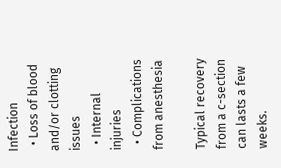Infection
  • Loss of blood and/or clotting issues
  • Internal injuries
  • Complications from anesthesia

Typical recovery from a c-section can lasts a few weeks.